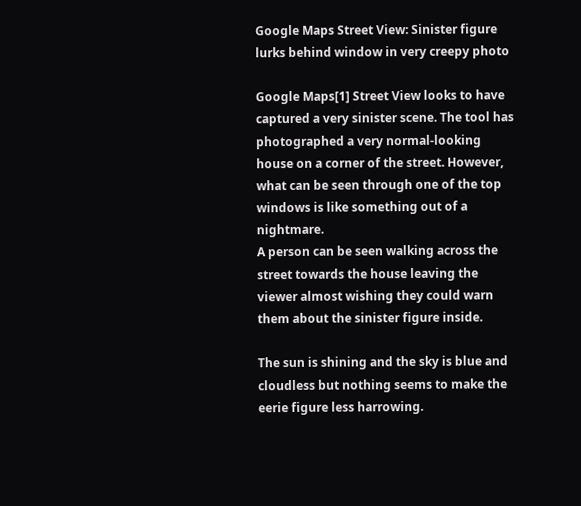Google Maps Street View: Sinister figure lurks behind window in very creepy photo

Google Maps[1] Street View looks to have captured a very sinister scene. The tool has photographed a very normal-looking house on a corner of the street. However, what can be seen through one of the top windows is like something out of a nightmare.
A person can be seen walking across the street towards the house leaving the viewer almost wishing they could warn them about the sinister figure inside.

The sun is shining and the sky is blue and cloudless but nothing seems to make the eerie figure less harrowing.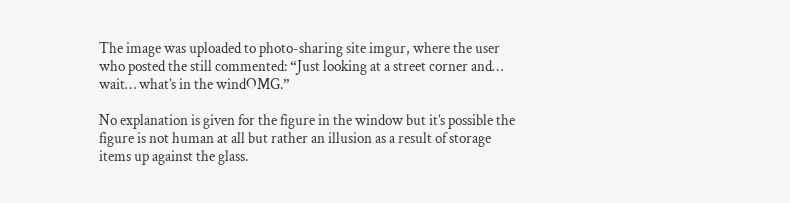The image was uploaded to photo-sharing site imgur, where the user who posted the still commented: “Just looking at a street corner and… wait… what’s in the windOMG.”

No explanation is given for the figure in the window but it’s possible the figure is not human at all but rather an illusion as a result of storage items up against the glass.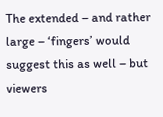The extended – and rather large – ‘fingers’ would suggest this as well – but viewers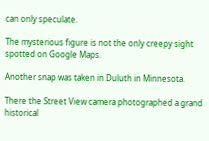can only speculate.

The mysterious figure is not the only creepy sight spotted on Google Maps.

Another snap was taken in Duluth in Minnesota.

There the Street View camera photographed a grand historical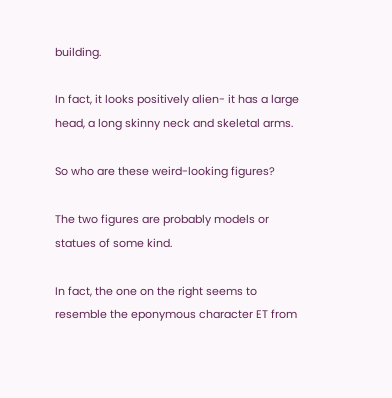building.

In fact, it looks positively alien- it has a large head, a long skinny neck and skeletal arms.

So who are these weird-looking figures?

The two figures are probably models or statues of some kind.

In fact, the one on the right seems to resemble the eponymous character ET from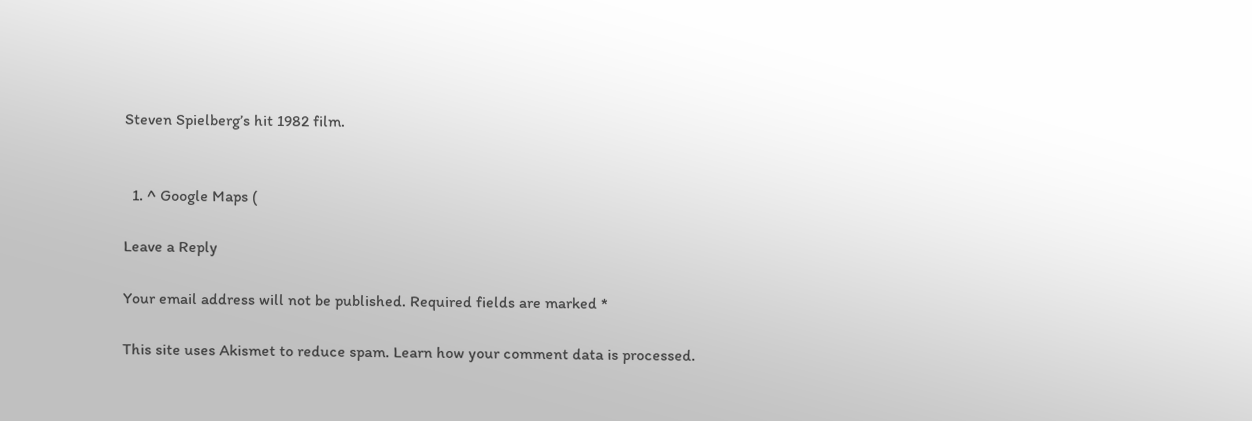Steven Spielberg’s hit 1982 film.


  1. ^ Google Maps (

Leave a Reply

Your email address will not be published. Required fields are marked *

This site uses Akismet to reduce spam. Learn how your comment data is processed.